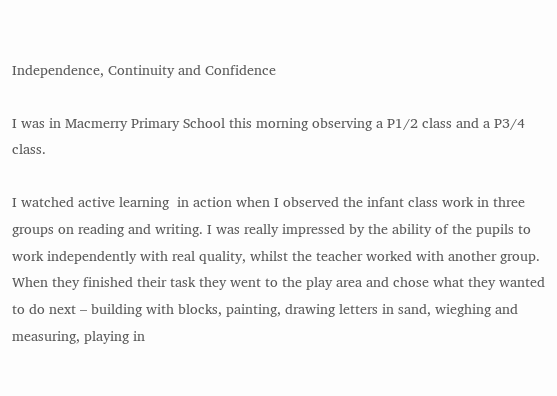Independence, Continuity and Confidence

I was in Macmerry Primary School this morning observing a P1/2 class and a P3/4 class.

I watched active learning  in action when I observed the infant class work in three groups on reading and writing. I was really impressed by the ability of the pupils to work independently with real quality, whilst the teacher worked with another group. When they finished their task they went to the play area and chose what they wanted to do next – building with blocks, painting, drawing letters in sand, wieghing and measuring, playing in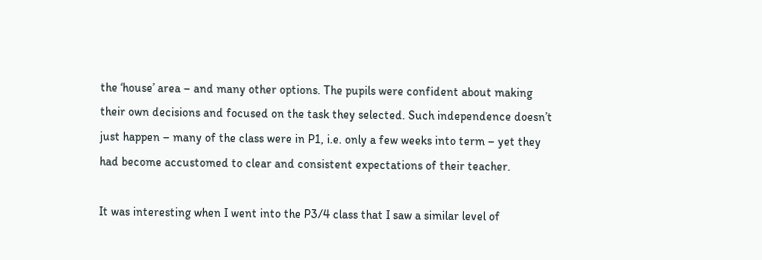the ‘house’ area – and many other options. The pupils were confident about making their own decisions and focused on the task they selected. Such independence doesn’t just happen – many of the class were in P1, i.e. only a few weeks into term – yet they had become accustomed to clear and consistent expectations of their teacher.

It was interesting when I went into the P3/4 class that I saw a similar level of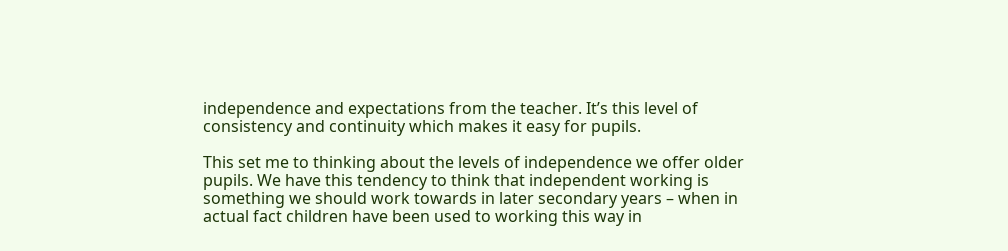independence and expectations from the teacher. It’s this level of consistency and continuity which makes it easy for pupils.

This set me to thinking about the levels of independence we offer older pupils. We have this tendency to think that independent working is something we should work towards in later secondary years – when in actual fact children have been used to working this way in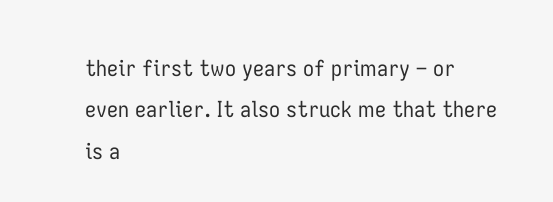their first two years of primary – or even earlier. It also struck me that there is a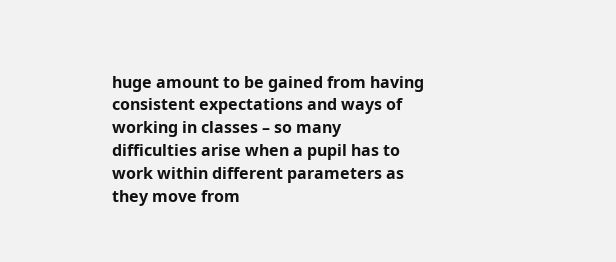huge amount to be gained from having consistent expectations and ways of working in classes – so many difficulties arise when a pupil has to work within different parameters as they move from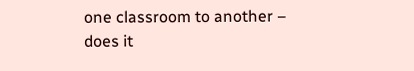one classroom to another – does it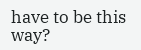have to be this way?